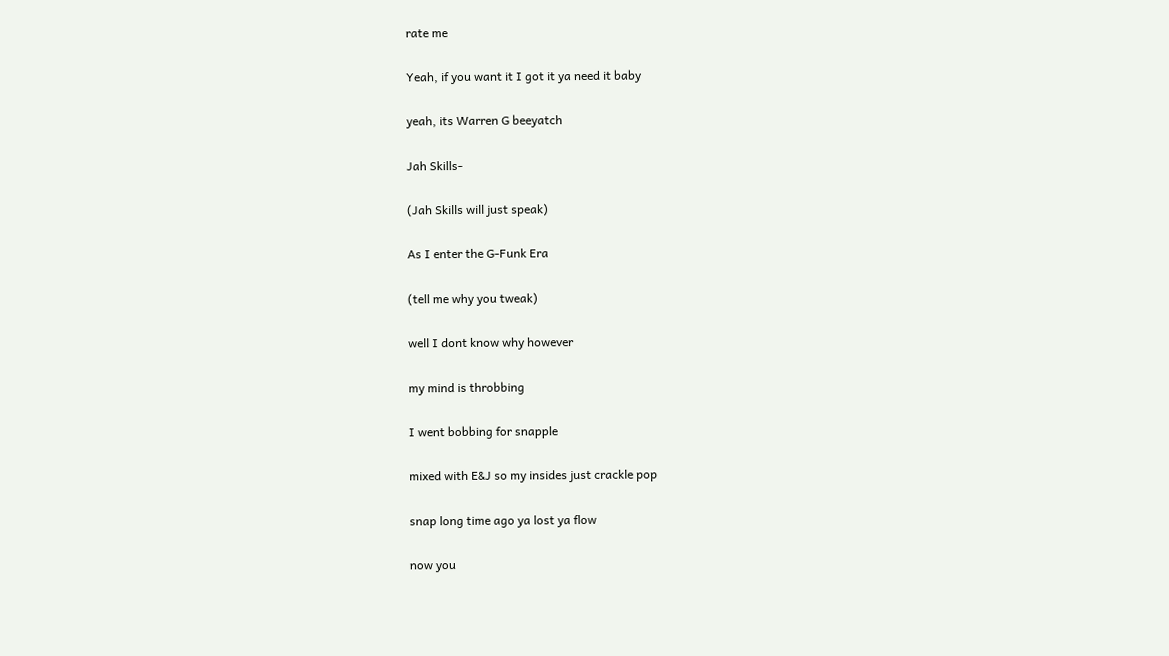rate me

Yeah, if you want it I got it ya need it baby

yeah, its Warren G beeyatch

Jah Skills-

(Jah Skills will just speak)

As I enter the G-Funk Era

(tell me why you tweak)

well I dont know why however

my mind is throbbing

I went bobbing for snapple

mixed with E&J so my insides just crackle pop

snap long time ago ya lost ya flow

now you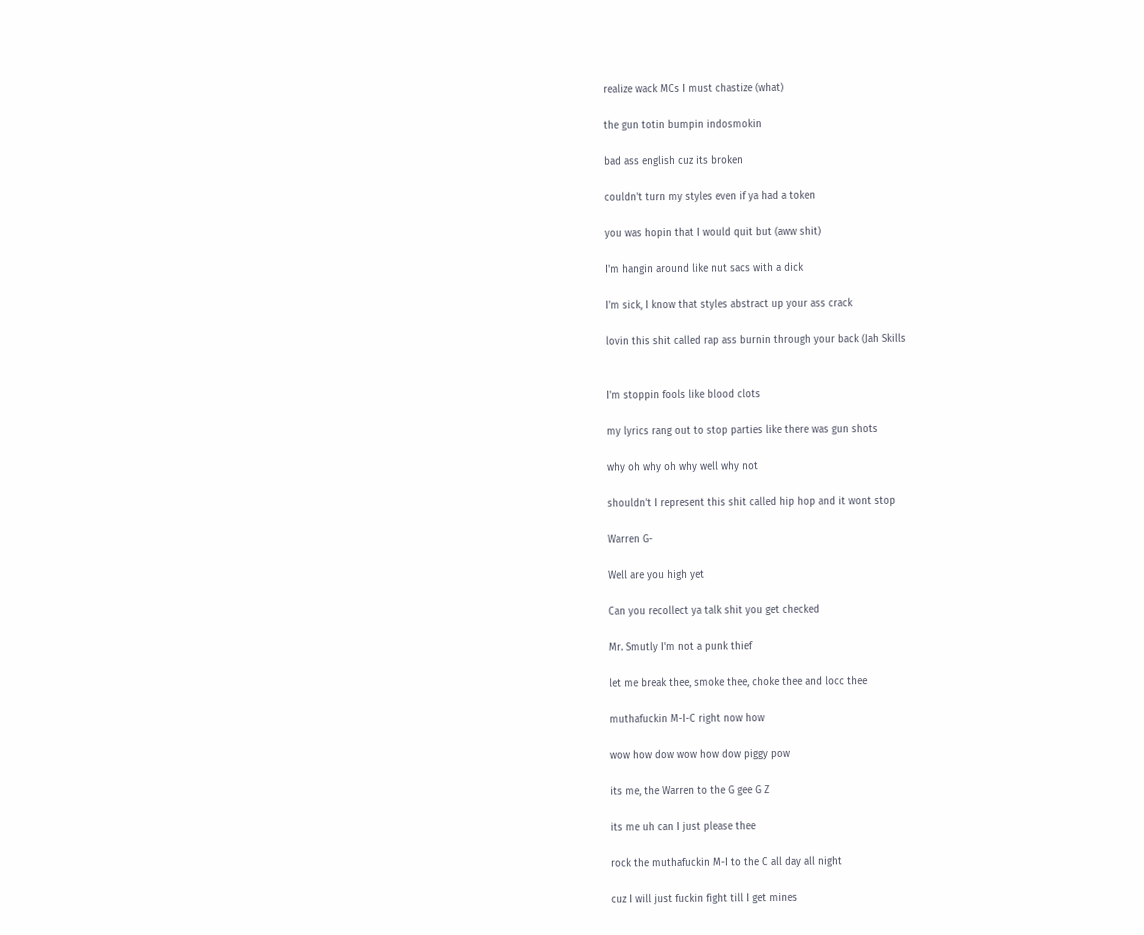realize wack MCs I must chastize (what)

the gun totin bumpin indosmokin

bad ass english cuz its broken

couldn't turn my styles even if ya had a token

you was hopin that I would quit but (aww shit)

I'm hangin around like nut sacs with a dick

I'm sick, I know that styles abstract up your ass crack

lovin this shit called rap ass burnin through your back (Jah Skills


I'm stoppin fools like blood clots

my lyrics rang out to stop parties like there was gun shots

why oh why oh why well why not

shouldn't I represent this shit called hip hop and it wont stop

Warren G-

Well are you high yet

Can you recollect ya talk shit you get checked

Mr. Smutly I'm not a punk thief

let me break thee, smoke thee, choke thee and locc thee

muthafuckin M-I-C right now how

wow how dow wow how dow piggy pow

its me, the Warren to the G gee G Z

its me uh can I just please thee

rock the muthafuckin M-I to the C all day all night

cuz I will just fuckin fight till I get mines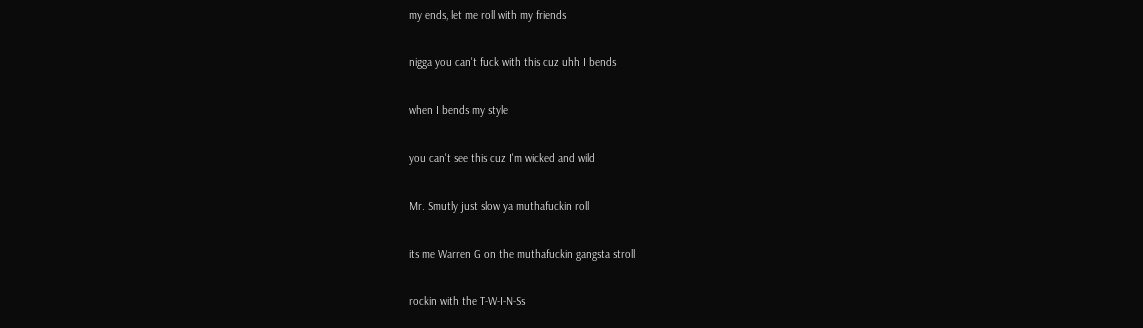my ends, let me roll with my friends

nigga you can't fuck with this cuz uhh I bends

when I bends my style

you can't see this cuz I'm wicked and wild

Mr. Smutly just slow ya muthafuckin roll

its me Warren G on the muthafuckin gangsta stroll

rockin with the T-W-I-N-Ss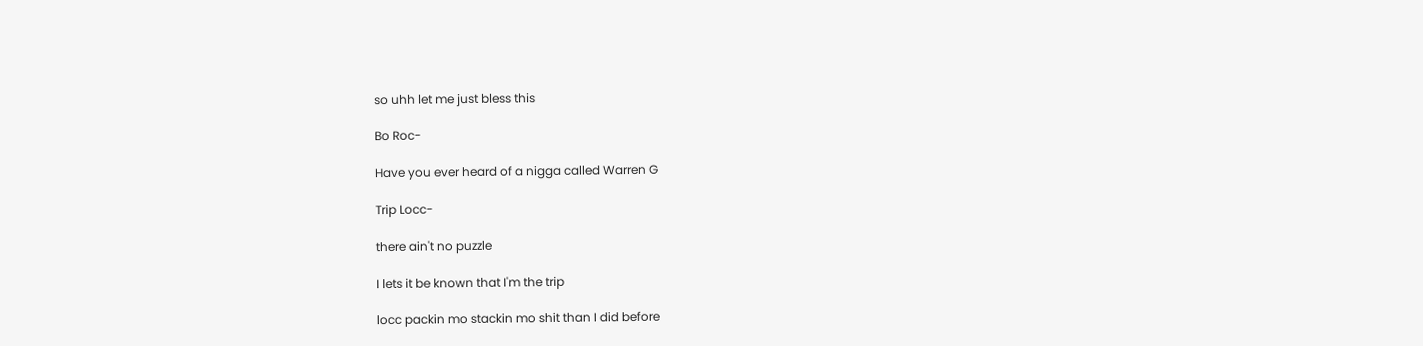so uhh let me just bless this

Bo Roc-

Have you ever heard of a nigga called Warren G

Trip Locc-

there ain't no puzzle

I lets it be known that I'm the trip

locc packin mo stackin mo shit than I did before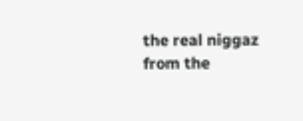the real niggaz from the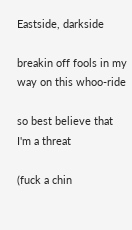Eastside, darkside

breakin off fools in my way on this whoo-ride

so best believe that I'm a threat

(fuck a chin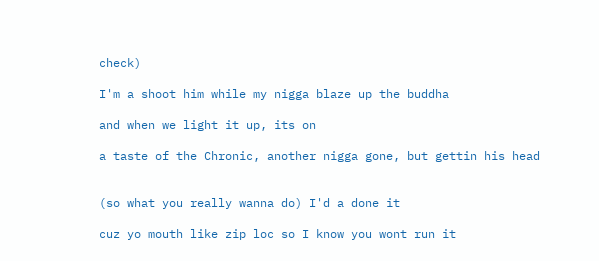check)

I'm a shoot him while my nigga blaze up the buddha

and when we light it up, its on

a taste of the Chronic, another nigga gone, but gettin his head


(so what you really wanna do) I'd a done it

cuz yo mouth like zip loc so I know you wont run it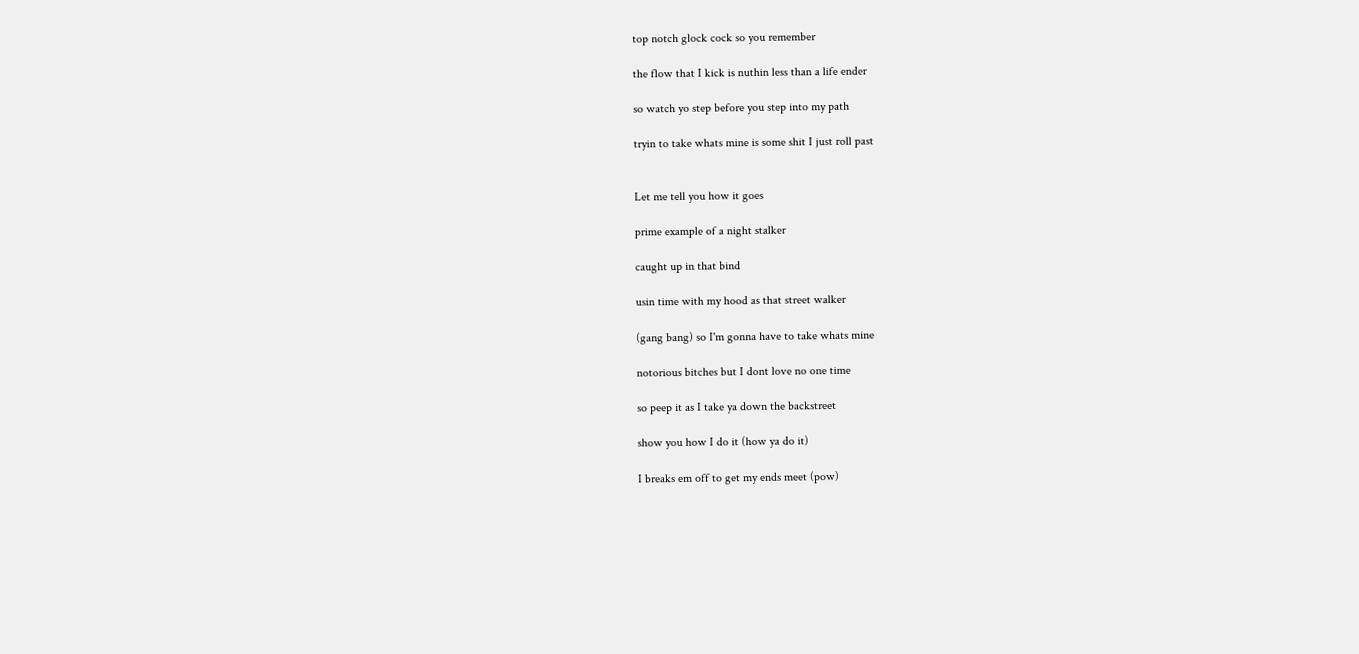top notch glock cock so you remember

the flow that I kick is nuthin less than a life ender

so watch yo step before you step into my path

tryin to take whats mine is some shit I just roll past


Let me tell you how it goes

prime example of a night stalker

caught up in that bind

usin time with my hood as that street walker

(gang bang) so I'm gonna have to take whats mine

notorious bitches but I dont love no one time

so peep it as I take ya down the backstreet

show you how I do it (how ya do it)

I breaks em off to get my ends meet (pow)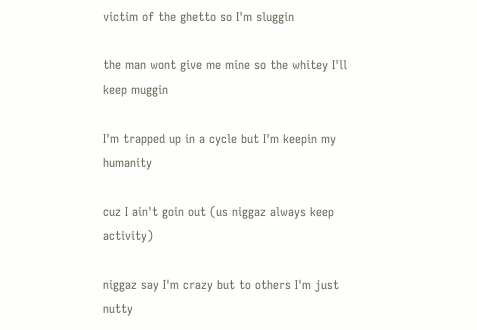victim of the ghetto so I'm sluggin

the man wont give me mine so the whitey I'll keep muggin

I'm trapped up in a cycle but I'm keepin my humanity

cuz I ain't goin out (us niggaz always keep activity)

niggaz say I'm crazy but to others I'm just nutty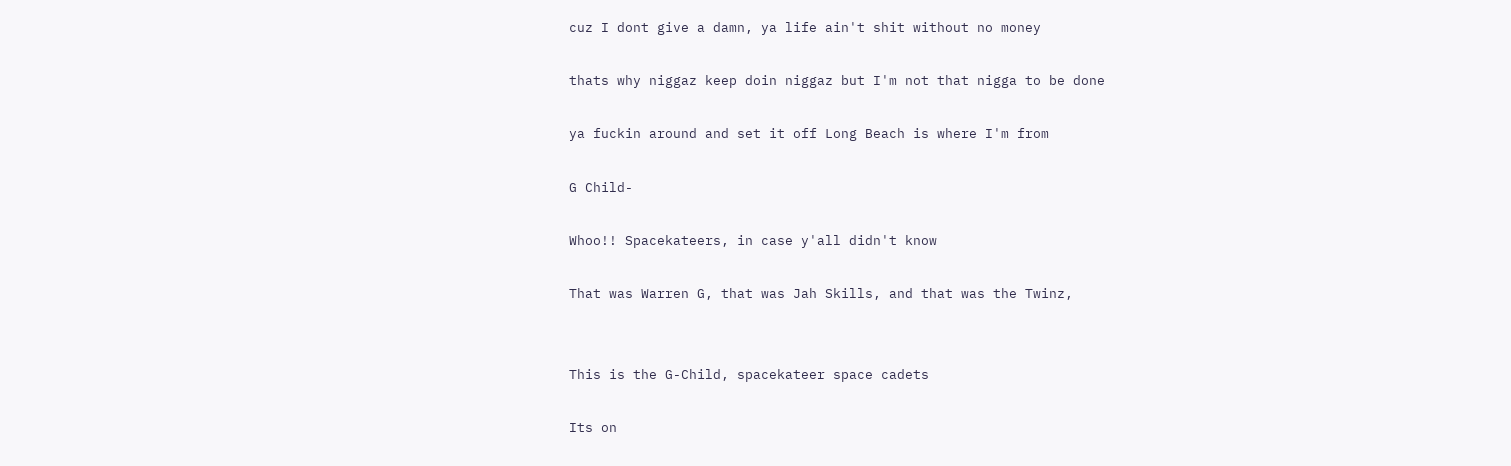cuz I dont give a damn, ya life ain't shit without no money

thats why niggaz keep doin niggaz but I'm not that nigga to be done

ya fuckin around and set it off Long Beach is where I'm from

G Child-

Whoo!! Spacekateers, in case y'all didn't know

That was Warren G, that was Jah Skills, and that was the Twinz,


This is the G-Child, spacekateer space cadets

Its on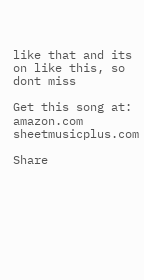like that and its on like this, so dont miss

Get this song at:  amazon.com  sheetmusicplus.com

Share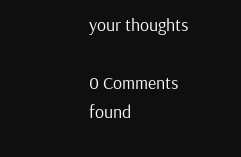your thoughts

0 Comments found